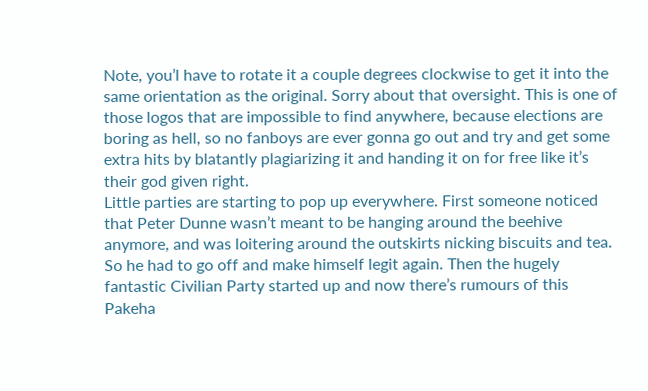Note, you’l have to rotate it a couple degrees clockwise to get it into the same orientation as the original. Sorry about that oversight. This is one of those logos that are impossible to find anywhere, because elections are boring as hell, so no fanboys are ever gonna go out and try and get some extra hits by blatantly plagiarizing it and handing it on for free like it’s their god given right.
Little parties are starting to pop up everywhere. First someone noticed that Peter Dunne wasn’t meant to be hanging around the beehive anymore, and was loitering around the outskirts nicking biscuits and tea. So he had to go off and make himself legit again. Then the hugely fantastic Civilian Party started up and now there’s rumours of this Pakeha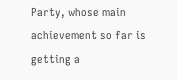Party, whose main achievement so far is getting a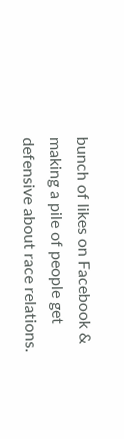bunch of likes on Facebook & making a pile of people get defensive about race relations.